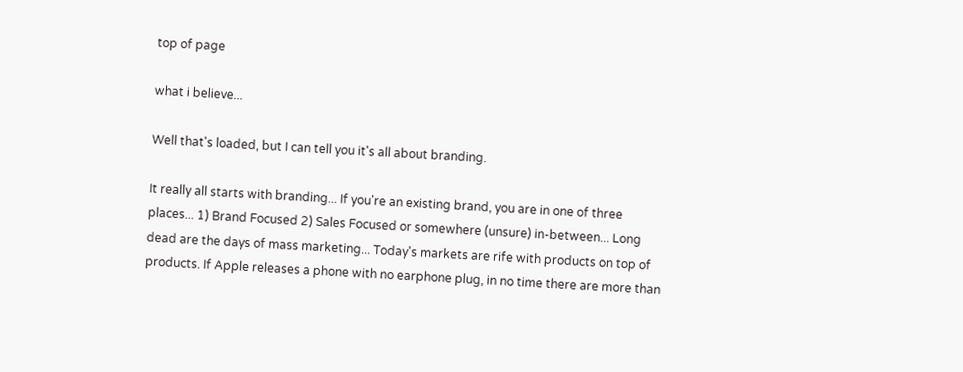top of page

what i believe...

Well that's loaded, but I can tell you it's all about branding.

It really all starts with branding... If you're an existing brand, you are in one of three places... 1) Brand Focused 2) Sales Focused or somewhere (unsure) in-between... Long dead are the days of mass marketing... Today's markets are rife with products on top of products. If Apple releases a phone with no earphone plug, in no time there are more than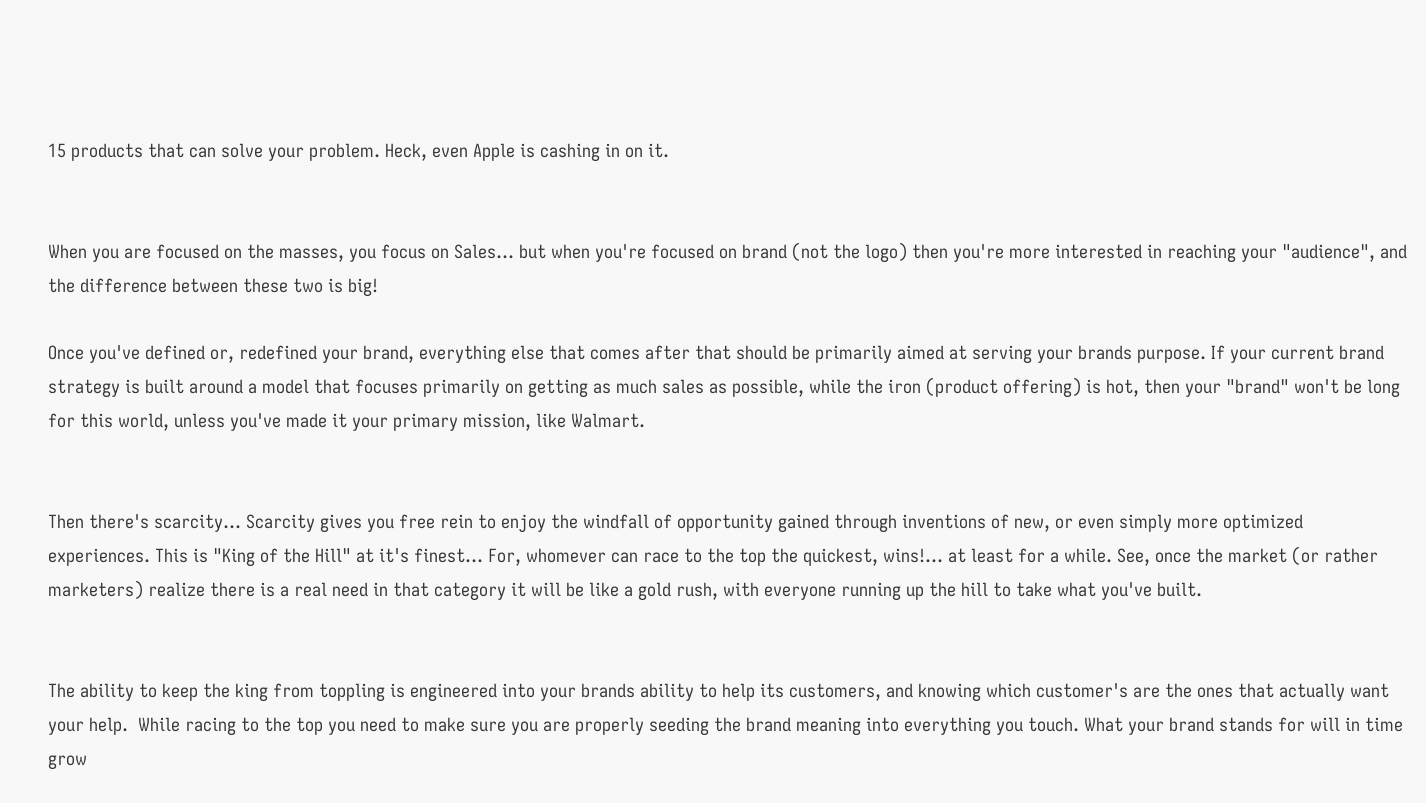15 products that can solve your problem. Heck, even Apple is cashing in on it.


When you are focused on the masses, you focus on Sales... but when you're focused on brand (not the logo) then you're more interested in reaching your "audience", and the difference between these two is big!

Once you've defined or, redefined your brand, everything else that comes after that should be primarily aimed at serving your brands purpose. If your current brand strategy is built around a model that focuses primarily on getting as much sales as possible, while the iron (product offering) is hot, then your "brand" won't be long for this world, unless you've made it your primary mission, like Walmart.


Then there's scarcity... Scarcity gives you free rein to enjoy the windfall of opportunity gained through inventions of new, or even simply more optimized experiences. This is "King of the Hill" at it's finest... For, whomever can race to the top the quickest, wins!... at least for a while. See, once the market (or rather marketers) realize there is a real need in that category it will be like a gold rush, with everyone running up the hill to take what you've built.


The ability to keep the king from toppling is engineered into your brands ability to help its customers, and knowing which customer's are the ones that actually want your help.  While racing to the top you need to make sure you are properly seeding the brand meaning into everything you touch. What your brand stands for will in time grow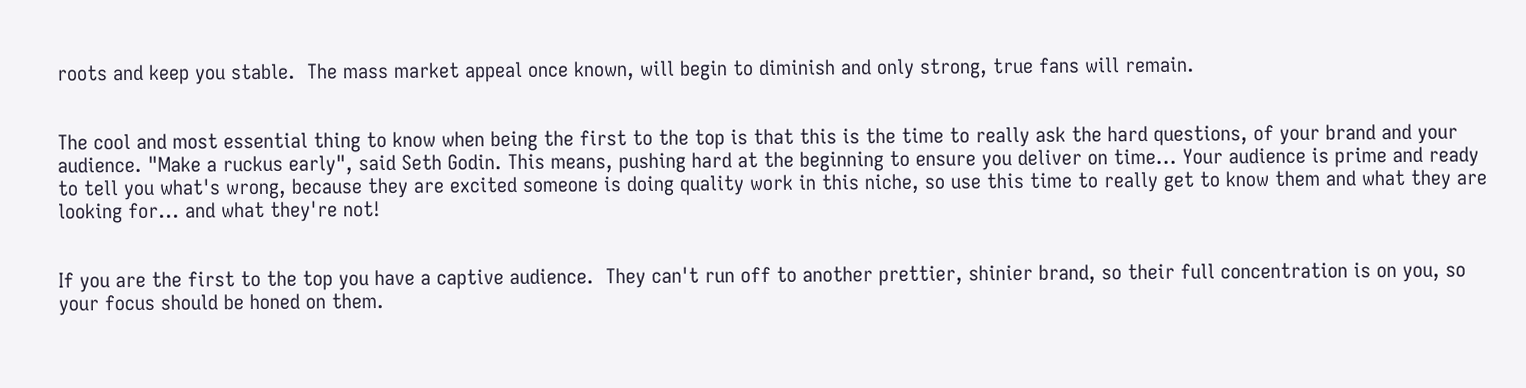roots and keep you stable.  The mass market appeal once known, will begin to diminish and only strong, true fans will remain.


The cool and most essential thing to know when being the first to the top is that this is the time to really ask the hard questions, of your brand and your audience. "Make a ruckus early", said Seth Godin. This means, pushing hard at the beginning to ensure you deliver on time... Your audience is prime and ready to tell you what's wrong, because they are excited someone is doing quality work in this niche, so use this time to really get to know them and what they are looking for... and what they're not!


If you are the first to the top you have a captive audience.  They can't run off to another prettier, shinier brand, so their full concentration is on you, so your focus should be honed on them.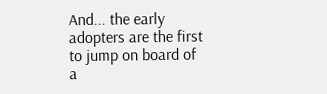And... the early adopters are the first to jump on board of a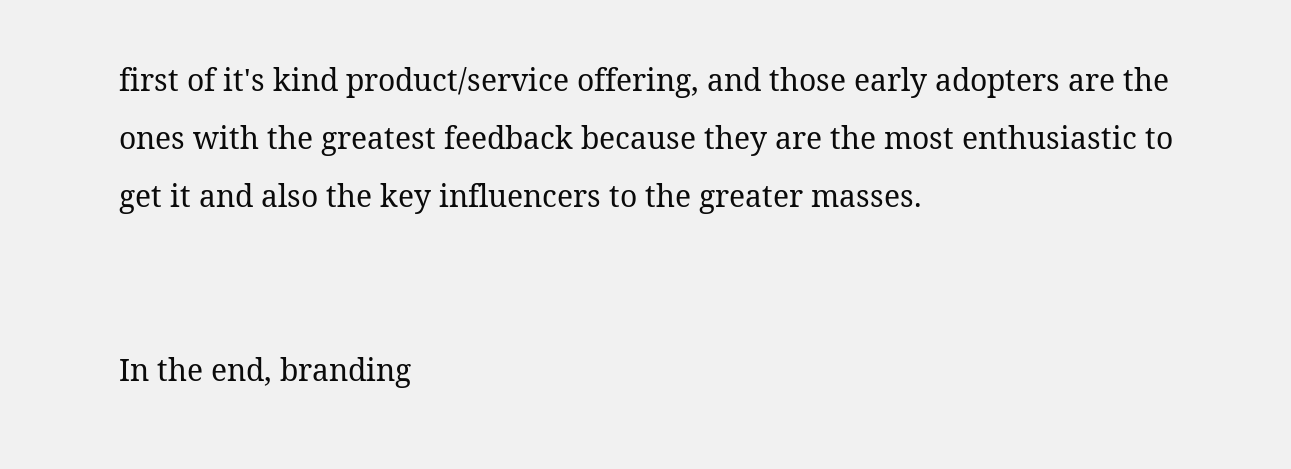first of it's kind product/service offering, and those early adopters are the ones with the greatest feedback because they are the most enthusiastic to get it and also the key influencers to the greater masses.


In the end, branding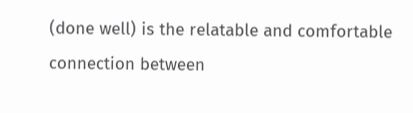(done well) is the relatable and comfortable connection between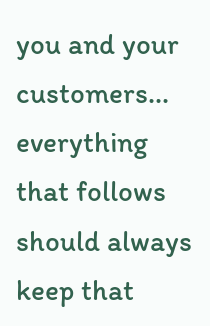you and your customers... everything that follows should always keep that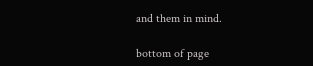and them in mind.

bottom of page